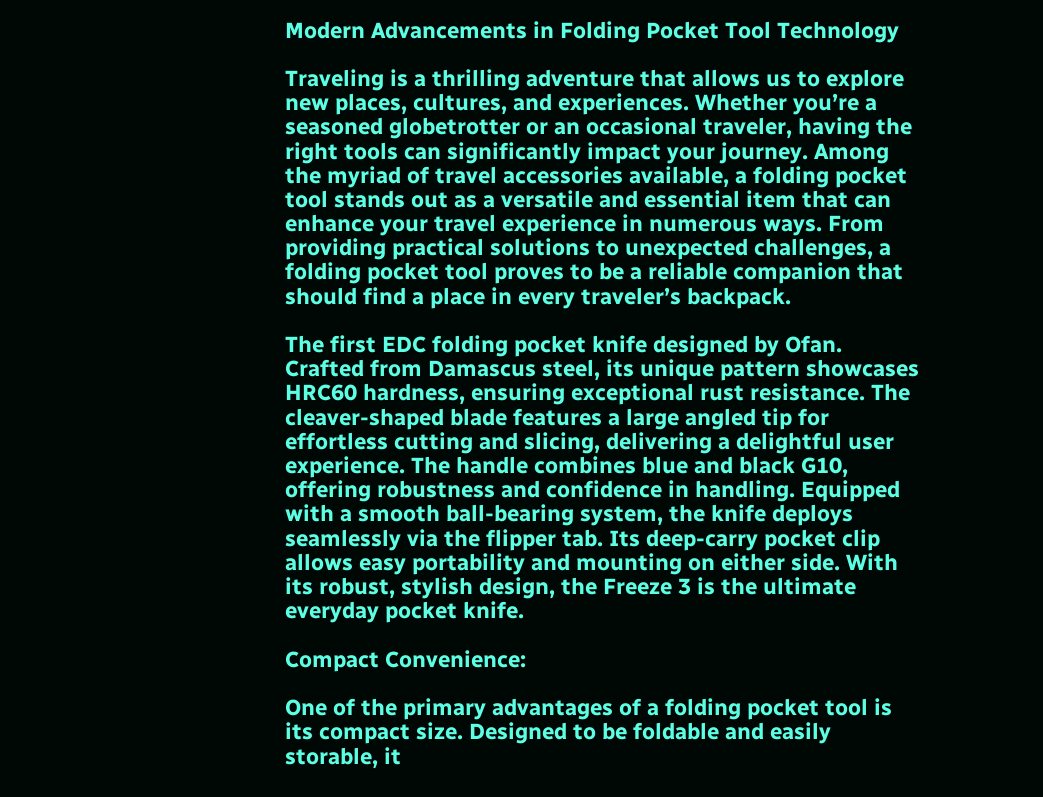Modern Advancements in Folding Pocket Tool Technology

Traveling is a thrilling adventure that allows us to explore new places, cultures, and experiences. Whether you’re a seasoned globetrotter or an occasional traveler, having the right tools can significantly impact your journey. Among the myriad of travel accessories available, a folding pocket tool stands out as a versatile and essential item that can enhance your travel experience in numerous ways. From providing practical solutions to unexpected challenges, a folding pocket tool proves to be a reliable companion that should find a place in every traveler’s backpack.

The first EDC folding pocket knife designed by Ofan. Crafted from Damascus steel, its unique pattern showcases HRC60 hardness, ensuring exceptional rust resistance. The cleaver-shaped blade features a large angled tip for effortless cutting and slicing, delivering a delightful user experience. The handle combines blue and black G10, offering robustness and confidence in handling. Equipped with a smooth ball-bearing system, the knife deploys seamlessly via the flipper tab. Its deep-carry pocket clip allows easy portability and mounting on either side. With its robust, stylish design, the Freeze 3 is the ultimate everyday pocket knife.

Compact Convenience:

One of the primary advantages of a folding pocket tool is its compact size. Designed to be foldable and easily storable, it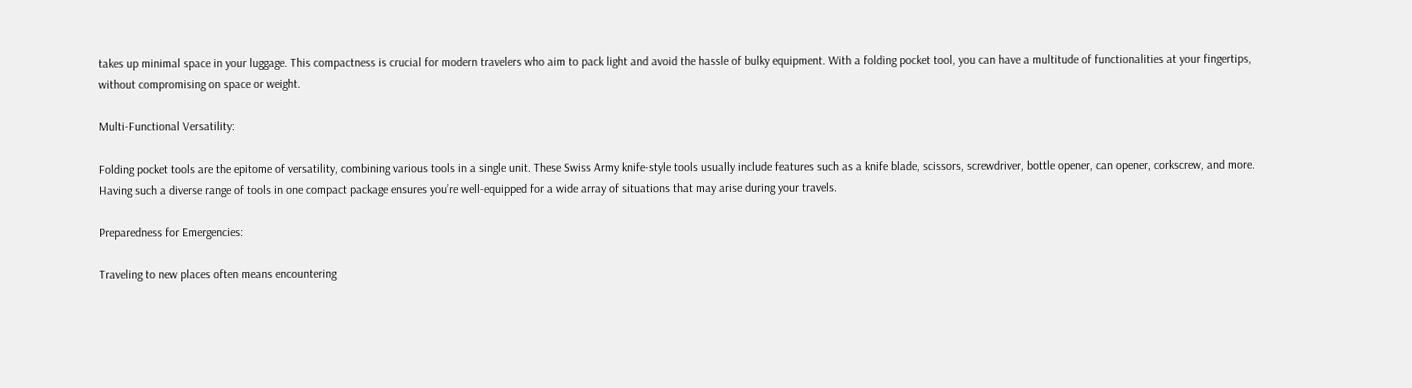takes up minimal space in your luggage. This compactness is crucial for modern travelers who aim to pack light and avoid the hassle of bulky equipment. With a folding pocket tool, you can have a multitude of functionalities at your fingertips, without compromising on space or weight.

Multi-Functional Versatility:

Folding pocket tools are the epitome of versatility, combining various tools in a single unit. These Swiss Army knife-style tools usually include features such as a knife blade, scissors, screwdriver, bottle opener, can opener, corkscrew, and more. Having such a diverse range of tools in one compact package ensures you’re well-equipped for a wide array of situations that may arise during your travels.

Preparedness for Emergencies:

Traveling to new places often means encountering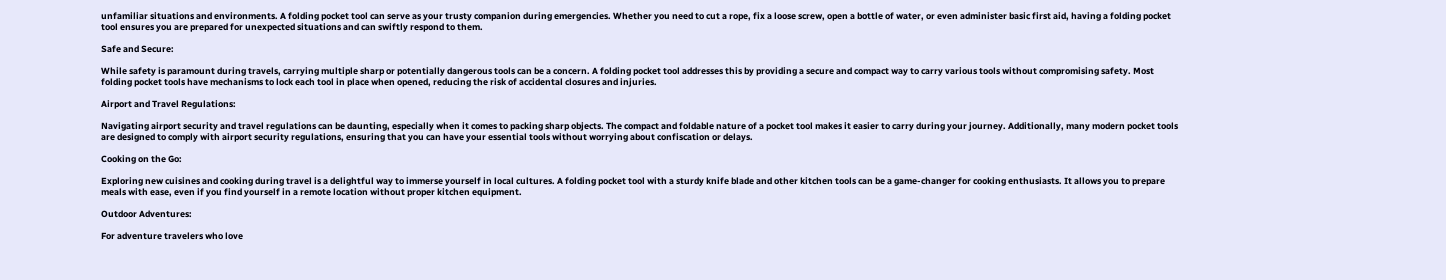unfamiliar situations and environments. A folding pocket tool can serve as your trusty companion during emergencies. Whether you need to cut a rope, fix a loose screw, open a bottle of water, or even administer basic first aid, having a folding pocket tool ensures you are prepared for unexpected situations and can swiftly respond to them.

Safe and Secure:

While safety is paramount during travels, carrying multiple sharp or potentially dangerous tools can be a concern. A folding pocket tool addresses this by providing a secure and compact way to carry various tools without compromising safety. Most folding pocket tools have mechanisms to lock each tool in place when opened, reducing the risk of accidental closures and injuries.

Airport and Travel Regulations:

Navigating airport security and travel regulations can be daunting, especially when it comes to packing sharp objects. The compact and foldable nature of a pocket tool makes it easier to carry during your journey. Additionally, many modern pocket tools are designed to comply with airport security regulations, ensuring that you can have your essential tools without worrying about confiscation or delays.

Cooking on the Go:

Exploring new cuisines and cooking during travel is a delightful way to immerse yourself in local cultures. A folding pocket tool with a sturdy knife blade and other kitchen tools can be a game-changer for cooking enthusiasts. It allows you to prepare meals with ease, even if you find yourself in a remote location without proper kitchen equipment.

Outdoor Adventures:

For adventure travelers who love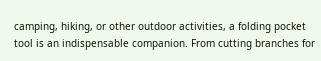camping, hiking, or other outdoor activities, a folding pocket tool is an indispensable companion. From cutting branches for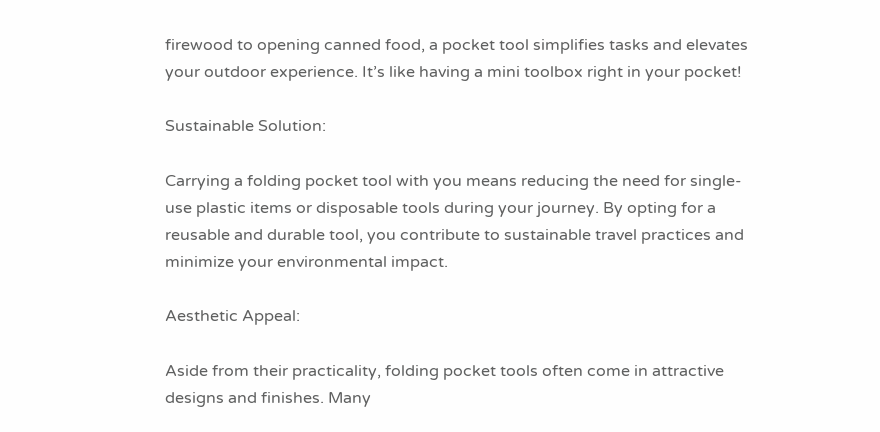firewood to opening canned food, a pocket tool simplifies tasks and elevates your outdoor experience. It’s like having a mini toolbox right in your pocket!

Sustainable Solution:

Carrying a folding pocket tool with you means reducing the need for single-use plastic items or disposable tools during your journey. By opting for a reusable and durable tool, you contribute to sustainable travel practices and minimize your environmental impact.

Aesthetic Appeal:

Aside from their practicality, folding pocket tools often come in attractive designs and finishes. Many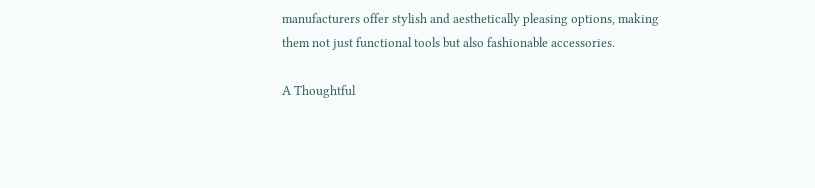manufacturers offer stylish and aesthetically pleasing options, making them not just functional tools but also fashionable accessories.

A Thoughtful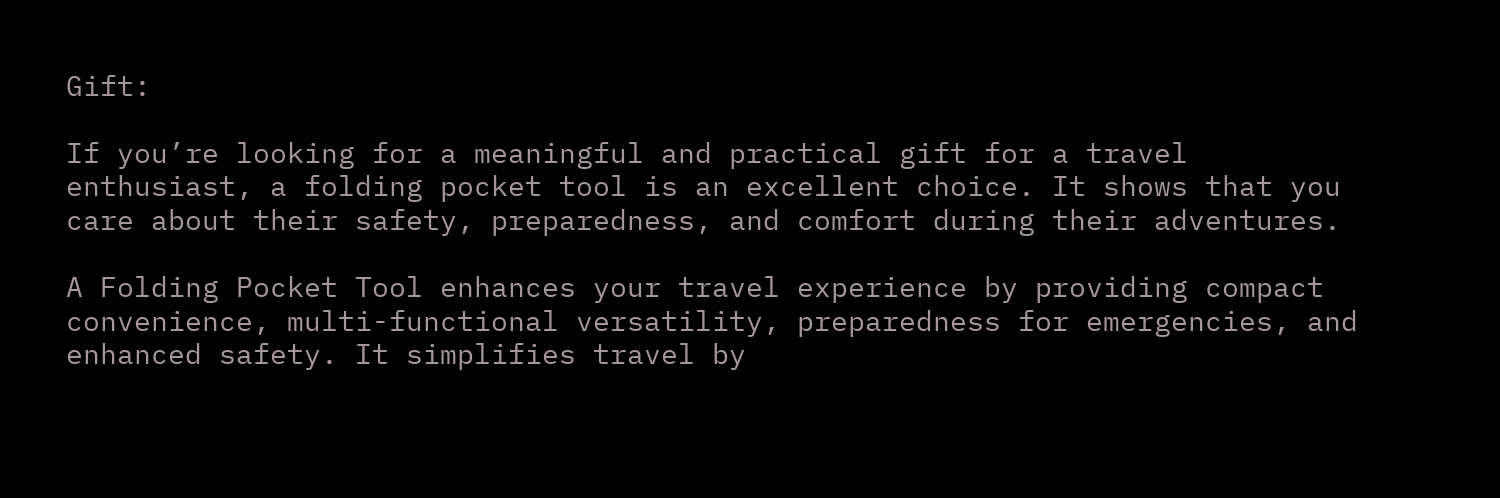Gift:

If you’re looking for a meaningful and practical gift for a travel enthusiast, a folding pocket tool is an excellent choice. It shows that you care about their safety, preparedness, and comfort during their adventures.

A Folding Pocket Tool enhances your travel experience by providing compact convenience, multi-functional versatility, preparedness for emergencies, and enhanced safety. It simplifies travel by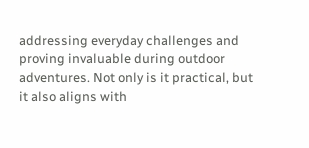addressing everyday challenges and proving invaluable during outdoor adventures. Not only is it practical, but it also aligns with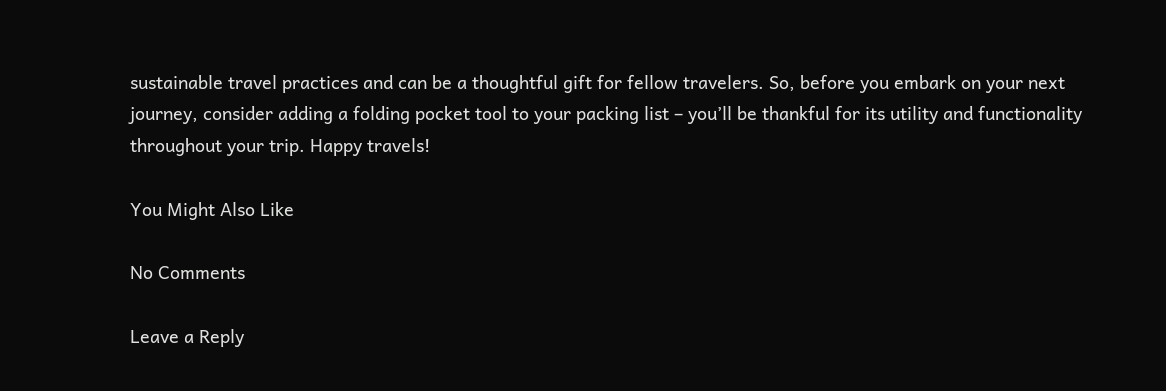sustainable travel practices and can be a thoughtful gift for fellow travelers. So, before you embark on your next journey, consider adding a folding pocket tool to your packing list – you’ll be thankful for its utility and functionality throughout your trip. Happy travels!

You Might Also Like

No Comments

Leave a Reply